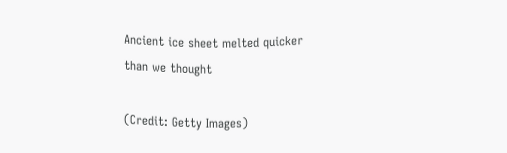Ancient ice sheet melted quicker than we thought

(Credit: Getty Images)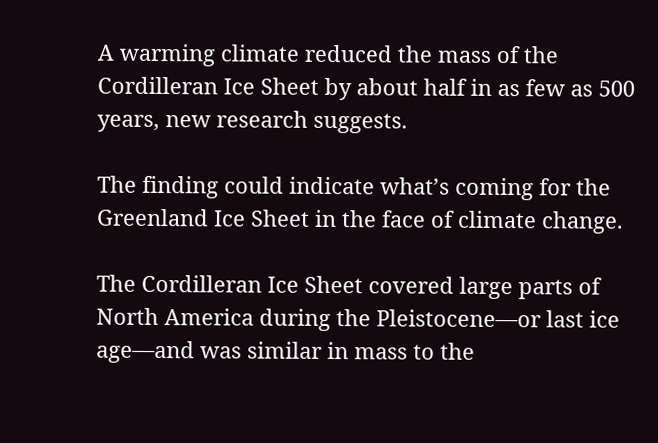A warming climate reduced the mass of the Cordilleran Ice Sheet by about half in as few as 500 years, new research suggests.

The finding could indicate what’s coming for the Greenland Ice Sheet in the face of climate change.

The Cordilleran Ice Sheet covered large parts of North America during the Pleistocene—or last ice age—and was similar in mass to the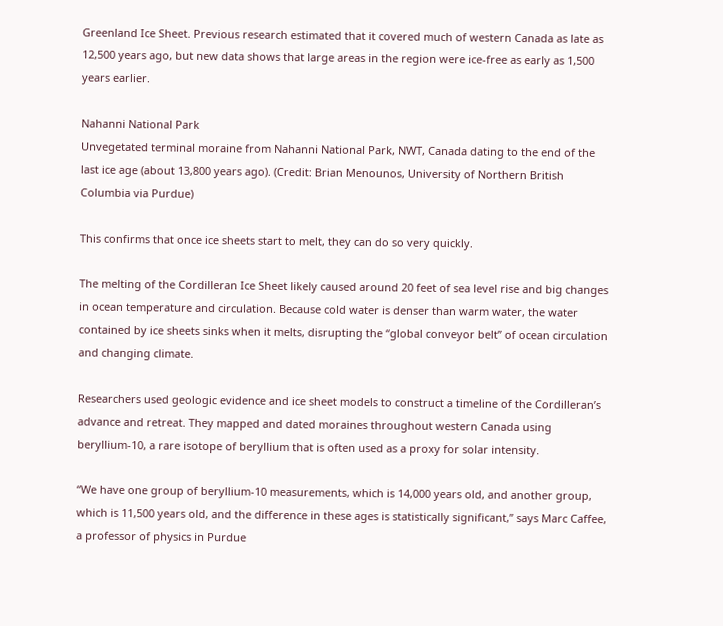Greenland Ice Sheet. Previous research estimated that it covered much of western Canada as late as 12,500 years ago, but new data shows that large areas in the region were ice-free as early as 1,500 years earlier.

Nahanni National Park
Unvegetated terminal moraine from Nahanni National Park, NWT, Canada dating to the end of the last ice age (about 13,800 years ago). (Credit: Brian Menounos, University of Northern British Columbia via Purdue)

This confirms that once ice sheets start to melt, they can do so very quickly.

The melting of the Cordilleran Ice Sheet likely caused around 20 feet of sea level rise and big changes in ocean temperature and circulation. Because cold water is denser than warm water, the water contained by ice sheets sinks when it melts, disrupting the “global conveyor belt” of ocean circulation and changing climate.

Researchers used geologic evidence and ice sheet models to construct a timeline of the Cordilleran’s advance and retreat. They mapped and dated moraines throughout western Canada using beryllium-10, a rare isotope of beryllium that is often used as a proxy for solar intensity.

“We have one group of beryllium-10 measurements, which is 14,000 years old, and another group, which is 11,500 years old, and the difference in these ages is statistically significant,” says Marc Caffee, a professor of physics in Purdue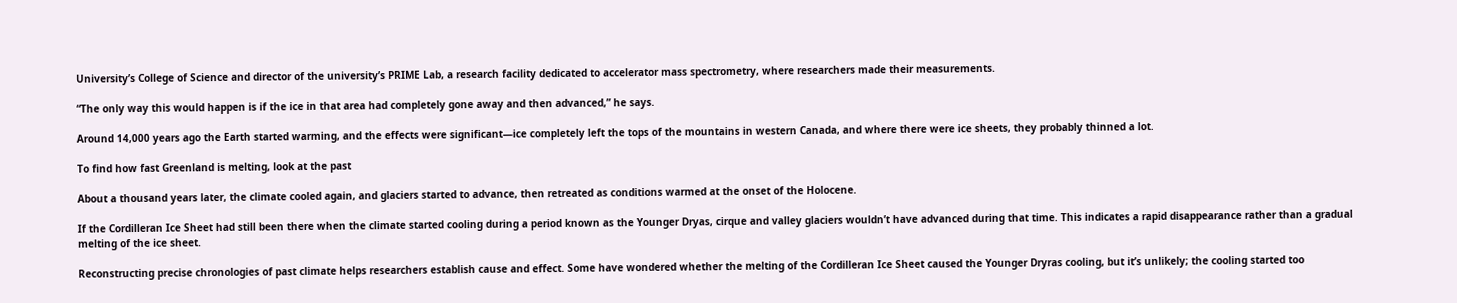University’s College of Science and director of the university’s PRIME Lab, a research facility dedicated to accelerator mass spectrometry, where researchers made their measurements.

“The only way this would happen is if the ice in that area had completely gone away and then advanced,” he says.

Around 14,000 years ago the Earth started warming, and the effects were significant—ice completely left the tops of the mountains in western Canada, and where there were ice sheets, they probably thinned a lot.

To find how fast Greenland is melting, look at the past

About a thousand years later, the climate cooled again, and glaciers started to advance, then retreated as conditions warmed at the onset of the Holocene.

If the Cordilleran Ice Sheet had still been there when the climate started cooling during a period known as the Younger Dryas, cirque and valley glaciers wouldn’t have advanced during that time. This indicates a rapid disappearance rather than a gradual melting of the ice sheet.

Reconstructing precise chronologies of past climate helps researchers establish cause and effect. Some have wondered whether the melting of the Cordilleran Ice Sheet caused the Younger Dryras cooling, but it’s unlikely; the cooling started too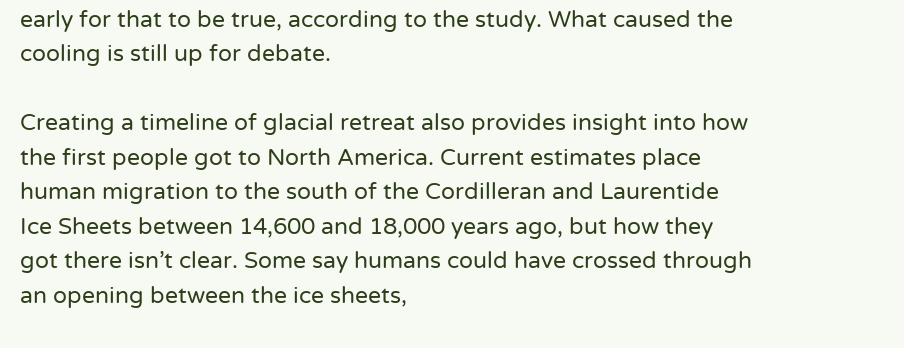early for that to be true, according to the study. What caused the cooling is still up for debate.

Creating a timeline of glacial retreat also provides insight into how the first people got to North America. Current estimates place human migration to the south of the Cordilleran and Laurentide Ice Sheets between 14,600 and 18,000 years ago, but how they got there isn’t clear. Some say humans could have crossed through an opening between the ice sheets,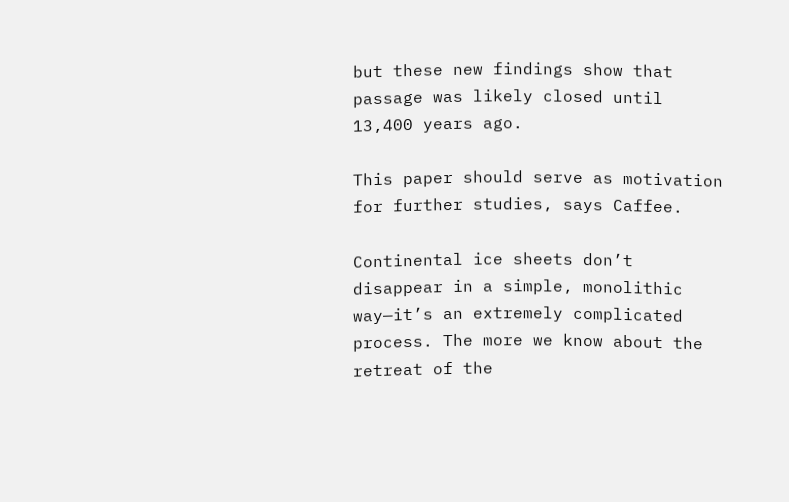but these new findings show that passage was likely closed until 13,400 years ago.

This paper should serve as motivation for further studies, says Caffee.

Continental ice sheets don’t disappear in a simple, monolithic way—it’s an extremely complicated process. The more we know about the retreat of the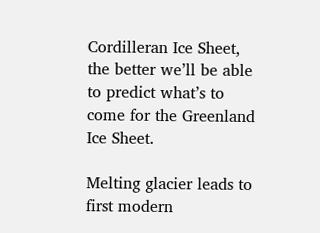Cordilleran Ice Sheet, the better we’ll be able to predict what’s to come for the Greenland Ice Sheet.

Melting glacier leads to first modern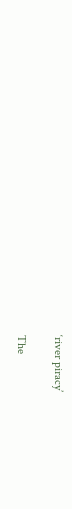‘river piracy’

The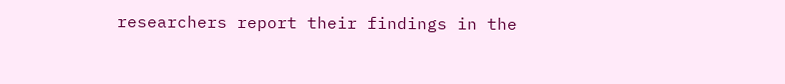researchers report their findings in the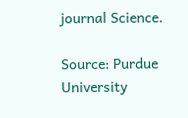journal Science.

Source: Purdue University